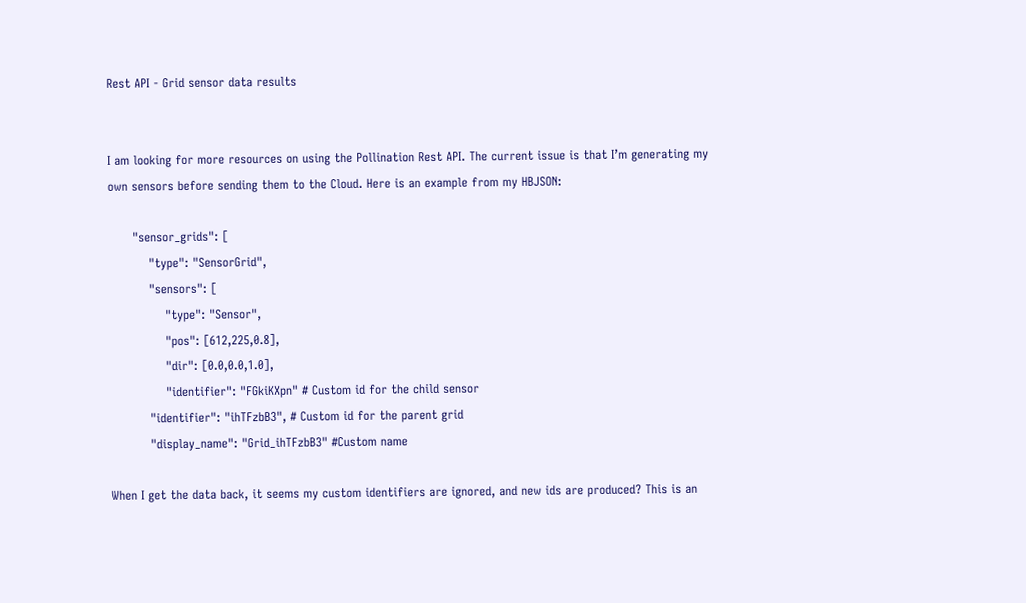Rest API - Grid sensor data results


I am looking for more resources on using the Pollination Rest API. The current issue is that I’m generating my own sensors before sending them to the Cloud. Here is an example from my HBJSON:

      "sensor_grids": [
          "type": "SensorGrid",
          "sensors": [
              "type": "Sensor",
              "pos": [612,225,0.8],
              "dir": [0.0,0.0,1.0],
              "identifier": "FGkiKXpn" # Custom id for the child sensor
          "identifier": "ihTFzbB3", # Custom id for the parent grid
          "display_name": "Grid_ihTFzbB3" #Custom name

When I get the data back, it seems my custom identifiers are ignored, and new ids are produced? This is an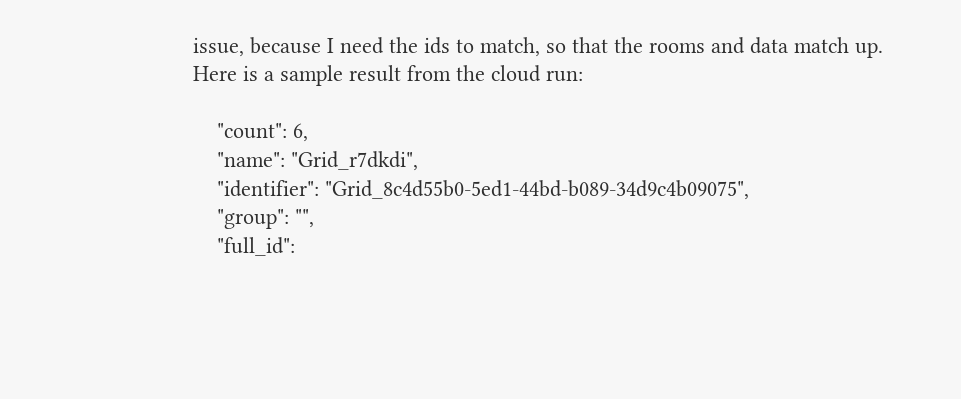issue, because I need the ids to match, so that the rooms and data match up. Here is a sample result from the cloud run:

    "count": 6,
    "name": "Grid_r7dkdi",
    "identifier": "Grid_8c4d55b0-5ed1-44bd-b089-34d9c4b09075",
    "group": "",
    "full_id":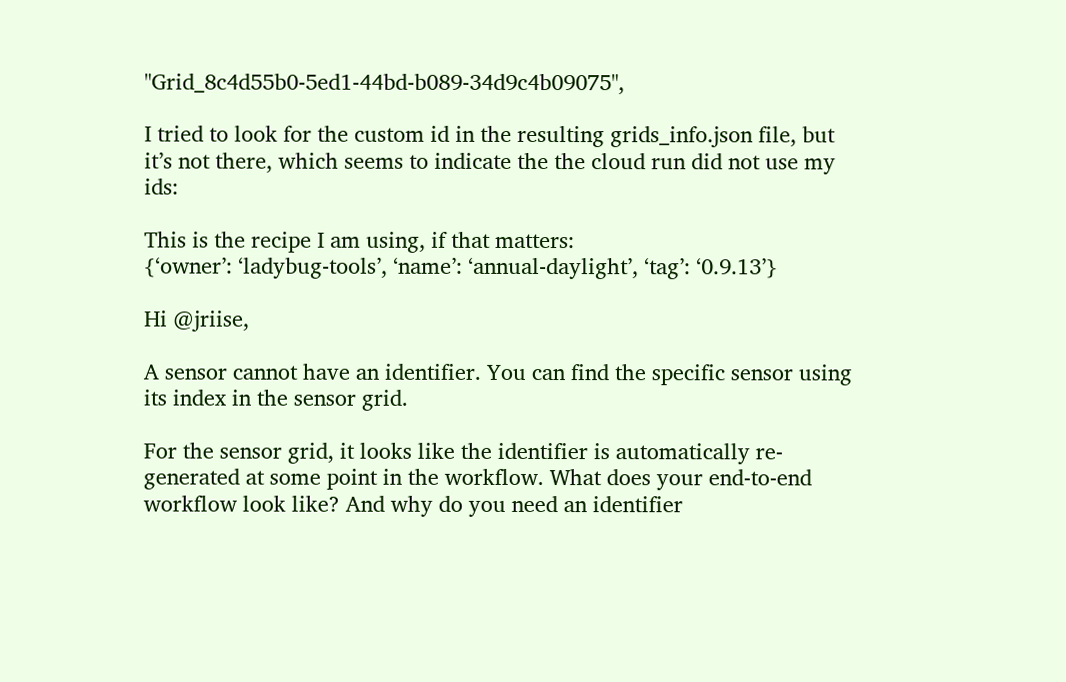"Grid_8c4d55b0-5ed1-44bd-b089-34d9c4b09075",

I tried to look for the custom id in the resulting grids_info.json file, but it’s not there, which seems to indicate the the cloud run did not use my ids:

This is the recipe I am using, if that matters:
{‘owner’: ‘ladybug-tools’, ‘name’: ‘annual-daylight’, ‘tag’: ‘0.9.13’}

Hi @jriise,

A sensor cannot have an identifier. You can find the specific sensor using its index in the sensor grid.

For the sensor grid, it looks like the identifier is automatically re-generated at some point in the workflow. What does your end-to-end workflow look like? And why do you need an identifier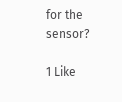for the sensor?

1 Like